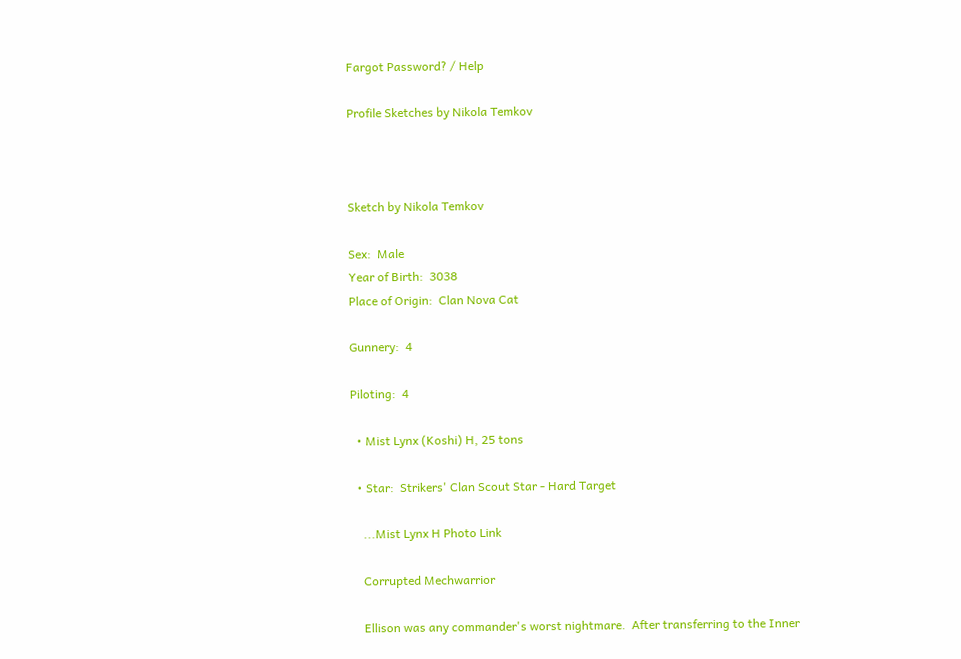Fargot Password? / Help

Profile Sketches by Nikola Temkov



Sketch by Nikola Temkov

Sex:  Male
Year of Birth:  3038
Place of Origin:  Clan Nova Cat

Gunnery:  4

Piloting:  4

  • Mist Lynx (Koshi) H, 25 tons

  • Star:  Strikers' Clan Scout Star - Hard Target

    ...Mist Lynx H Photo Link

    Corrupted Mechwarrior

    Ellison was any commander's worst nightmare.  After transferring to the Inner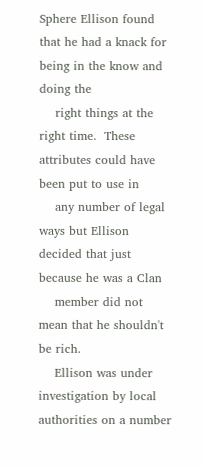Sphere Ellison found that he had a knack for being in the know and doing the
    right things at the right time.  These attributes could have been put to use in
    any number of legal ways but Ellison decided that just because he was a Clan
    member did not mean that he shouldn't be rich.
    Ellison was under investigation by local authorities on a number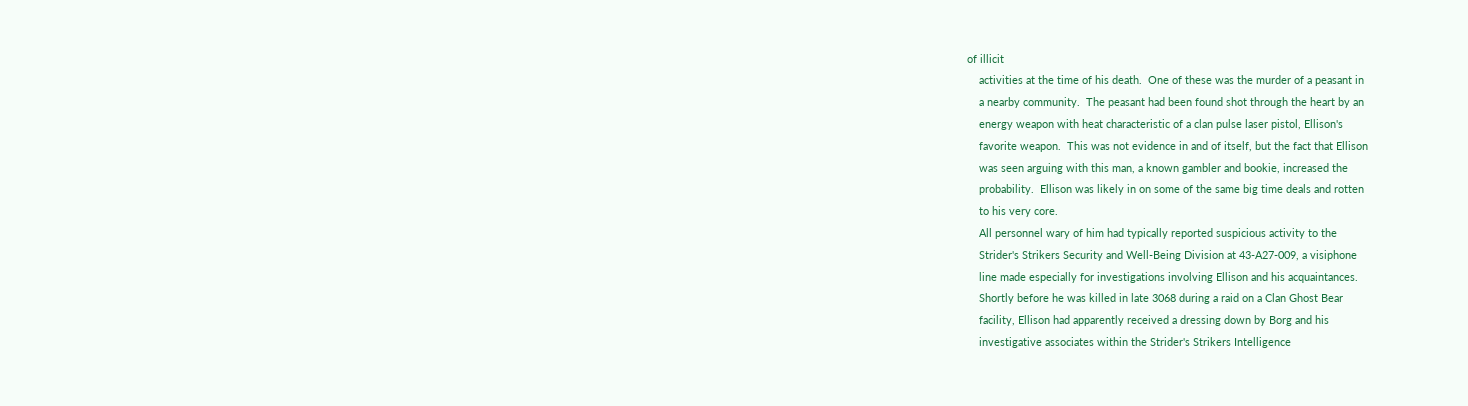of illicit
    activities at the time of his death.  One of these was the murder of a peasant in
    a nearby community.  The peasant had been found shot through the heart by an
    energy weapon with heat characteristic of a clan pulse laser pistol, Ellison's
    favorite weapon.  This was not evidence in and of itself, but the fact that Ellison
    was seen arguing with this man, a known gambler and bookie, increased the
    probability.  Ellison was likely in on some of the same big time deals and rotten
    to his very core.
    All personnel wary of him had typically reported suspicious activity to the
    Strider's Strikers Security and Well-Being Division at 43-A27-009, a visiphone
    line made especially for investigations involving Ellison and his acquaintances.
    Shortly before he was killed in late 3068 during a raid on a Clan Ghost Bear
    facility, Ellison had apparently received a dressing down by Borg and his
    investigative associates within the Strider's Strikers Intelligence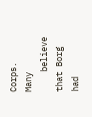Corps.  Many
    believe that Borg had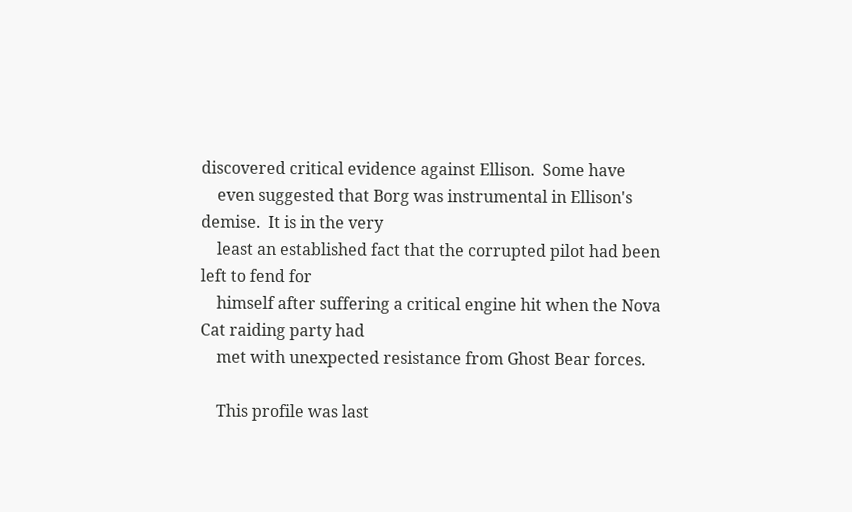discovered critical evidence against Ellison.  Some have
    even suggested that Borg was instrumental in Ellison's demise.  It is in the very
    least an established fact that the corrupted pilot had been left to fend for
    himself after suffering a critical engine hit when the Nova Cat raiding party had
    met with unexpected resistance from Ghost Bear forces.

    This profile was last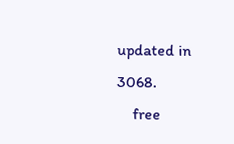updated in 3068.
    free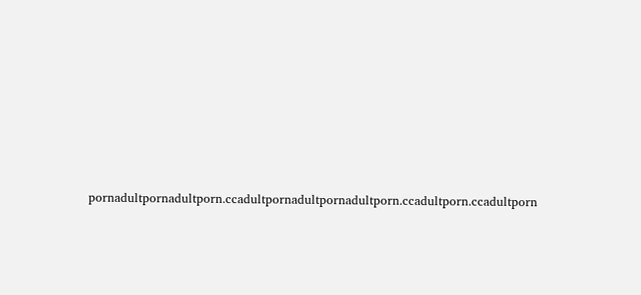pornadultpornadultporn.ccadultpornadultpornadultporn.ccadultporn.ccadultporn